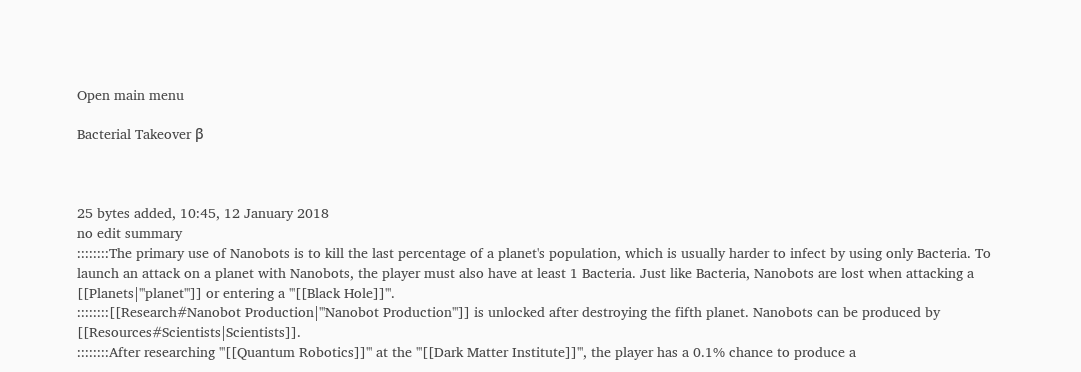Open main menu

Bacterial Takeover β



25 bytes added, 10:45, 12 January 2018
no edit summary
::::::::The primary use of Nanobots is to kill the last percentage of a planet's population, which is usually harder to infect by using only Bacteria. To launch an attack on a planet with Nanobots, the player must also have at least 1 Bacteria. Just like Bacteria, Nanobots are lost when attacking a [[Planets|'''planet''']] or entering a '''[[Black Hole]]'''.
::::::::[[Research#Nanobot Production|'''Nanobot Production''']] is unlocked after destroying the fifth planet. Nanobots can be produced by [[Resources#Scientists|Scientists]].
::::::::After researching '''[[Quantum Robotics]]''' at the '''[[Dark Matter Institute]]''', the player has a 0.1% chance to produce a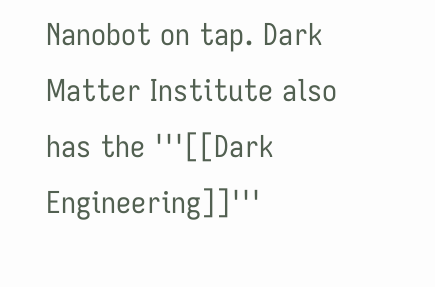Nanobot on tap. Dark Matter Institute also has the '''[[Dark Engineering]]'''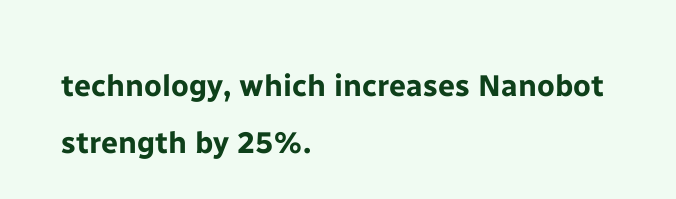technology, which increases Nanobot strength by 25%.